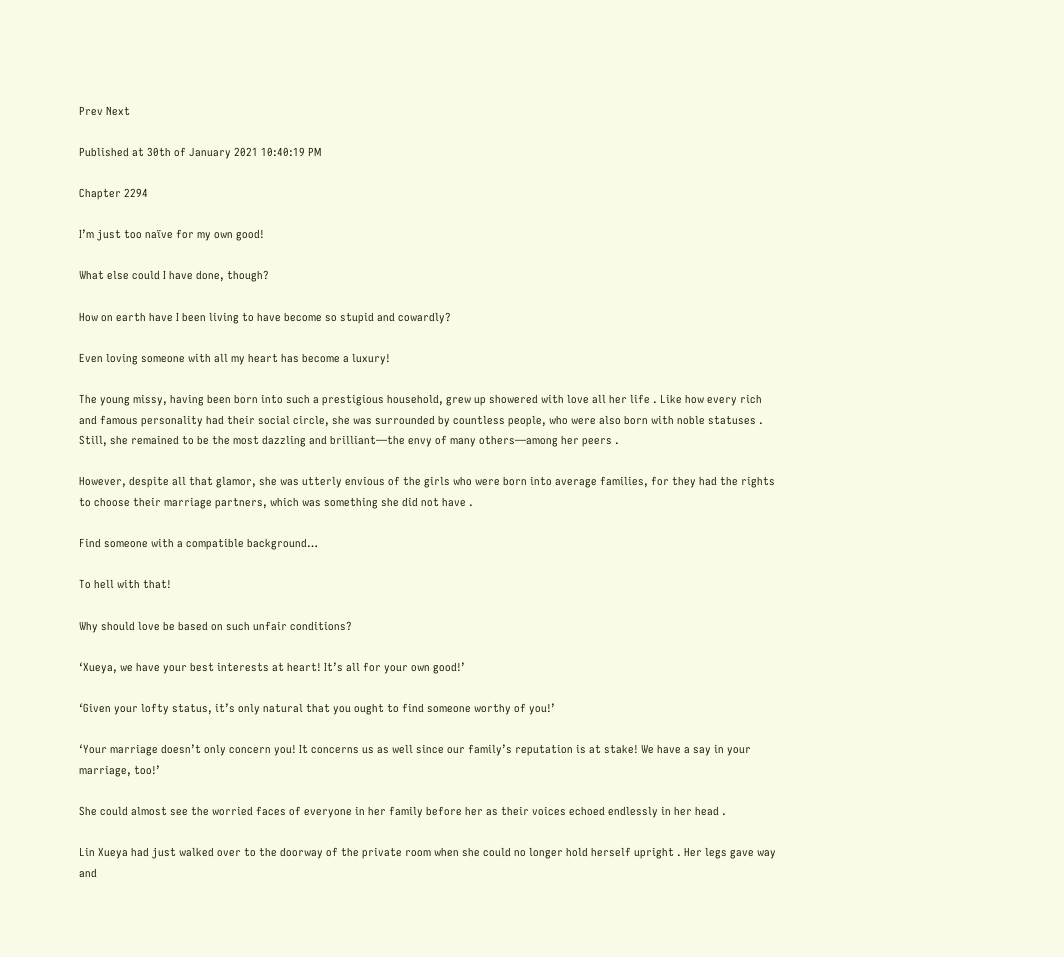Prev Next

Published at 30th of January 2021 10:40:19 PM

Chapter 2294

I’m just too naïve for my own good!

What else could I have done, though?

How on earth have I been living to have become so stupid and cowardly?

Even loving someone with all my heart has become a luxury!

The young missy, having been born into such a prestigious household, grew up showered with love all her life . Like how every rich and famous personality had their social circle, she was surrounded by countless people, who were also born with noble statuses . Still, she remained to be the most dazzling and brilliant—the envy of many others—among her peers .

However, despite all that glamor, she was utterly envious of the girls who were born into average families, for they had the rights to choose their marriage partners, which was something she did not have .

Find someone with a compatible background…

To hell with that!

Why should love be based on such unfair conditions?

‘Xueya, we have your best interests at heart! It’s all for your own good!’

‘Given your lofty status, it’s only natural that you ought to find someone worthy of you!’

‘Your marriage doesn’t only concern you! It concerns us as well since our family’s reputation is at stake! We have a say in your marriage, too!’

She could almost see the worried faces of everyone in her family before her as their voices echoed endlessly in her head .

Lin Xueya had just walked over to the doorway of the private room when she could no longer hold herself upright . Her legs gave way and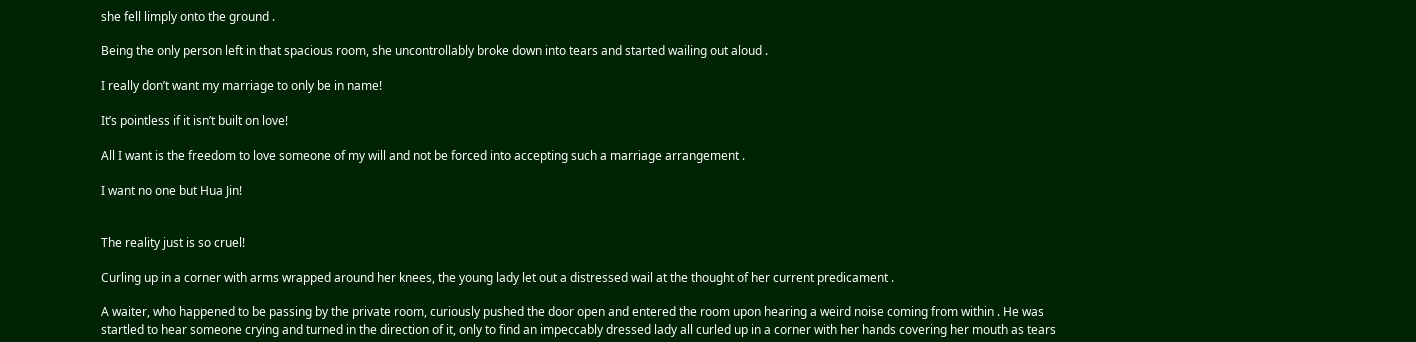she fell limply onto the ground .

Being the only person left in that spacious room, she uncontrollably broke down into tears and started wailing out aloud .

I really don’t want my marriage to only be in name!

It’s pointless if it isn’t built on love!

All I want is the freedom to love someone of my will and not be forced into accepting such a marriage arrangement .

I want no one but Hua Jin!


The reality just is so cruel!

Curling up in a corner with arms wrapped around her knees, the young lady let out a distressed wail at the thought of her current predicament .

A waiter, who happened to be passing by the private room, curiously pushed the door open and entered the room upon hearing a weird noise coming from within . He was startled to hear someone crying and turned in the direction of it, only to find an impeccably dressed lady all curled up in a corner with her hands covering her mouth as tears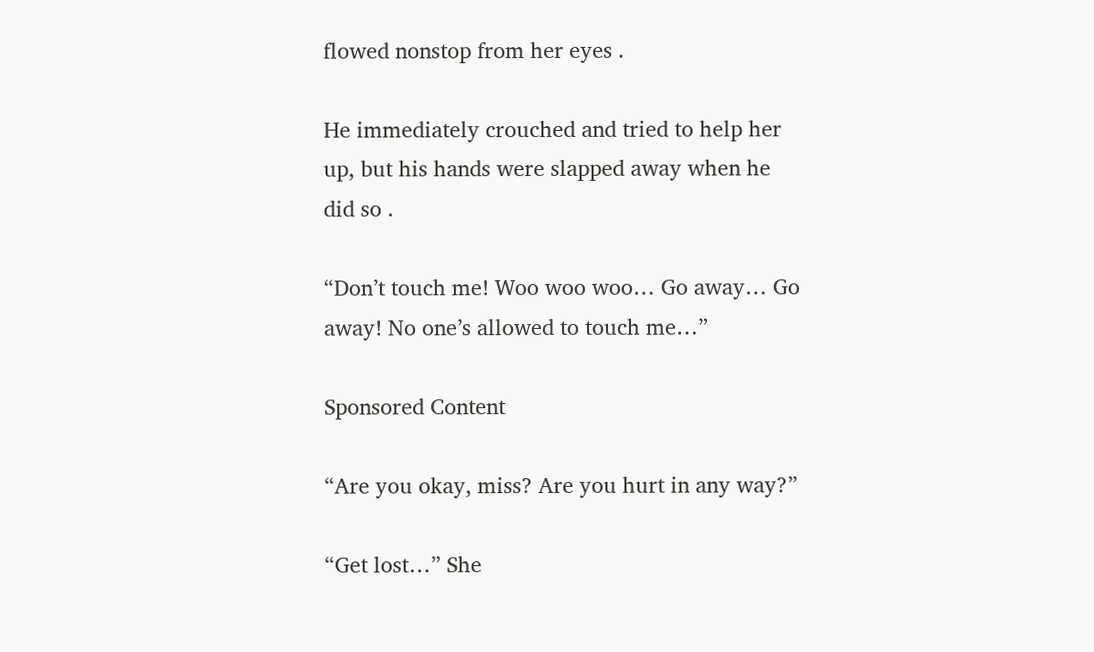flowed nonstop from her eyes .

He immediately crouched and tried to help her up, but his hands were slapped away when he did so .

“Don’t touch me! Woo woo woo… Go away… Go away! No one’s allowed to touch me…”

Sponsored Content

“Are you okay, miss? Are you hurt in any way?”

“Get lost…” She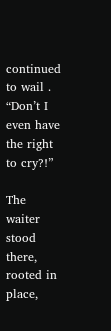continued to wail . “Don’t I even have the right to cry?!”

The waiter stood there, rooted in place,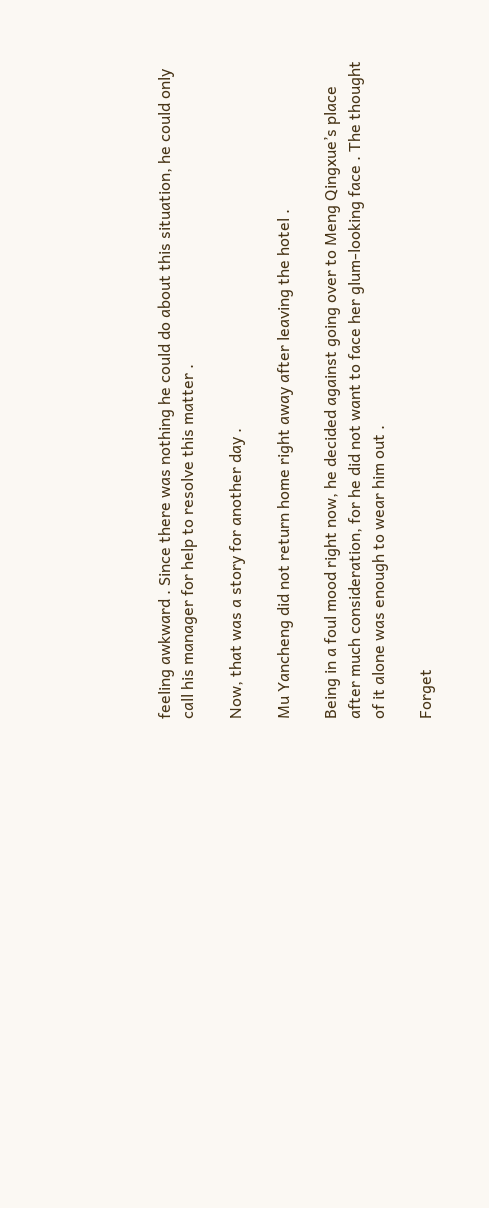feeling awkward . Since there was nothing he could do about this situation, he could only call his manager for help to resolve this matter .

Now, that was a story for another day .

Mu Yancheng did not return home right away after leaving the hotel .

Being in a foul mood right now, he decided against going over to Meng Qingxue’s place after much consideration, for he did not want to face her glum-looking face . The thought of it alone was enough to wear him out .

Forget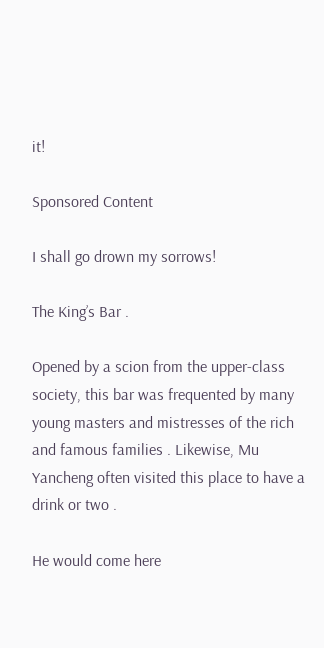it!

Sponsored Content

I shall go drown my sorrows!

The King’s Bar .

Opened by a scion from the upper-class society, this bar was frequented by many young masters and mistresses of the rich and famous families . Likewise, Mu Yancheng often visited this place to have a drink or two .

He would come here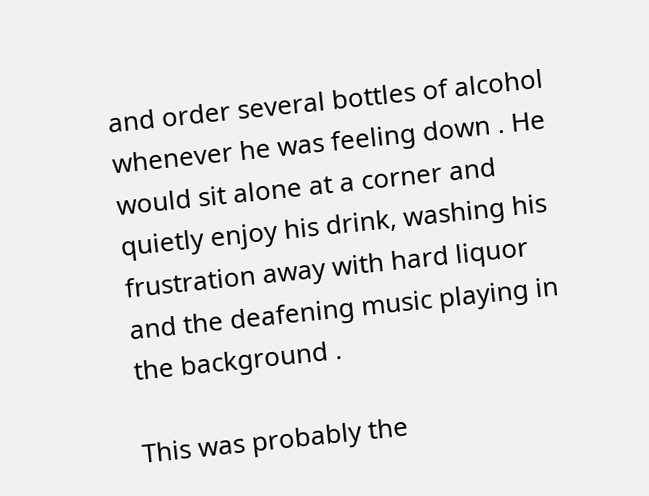and order several bottles of alcohol whenever he was feeling down . He would sit alone at a corner and quietly enjoy his drink, washing his frustration away with hard liquor and the deafening music playing in the background .

This was probably the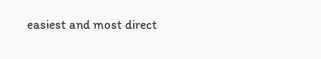easiest and most direct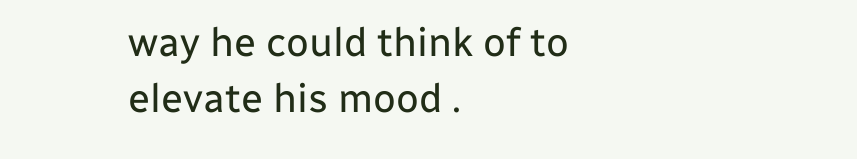way he could think of to elevate his mood .